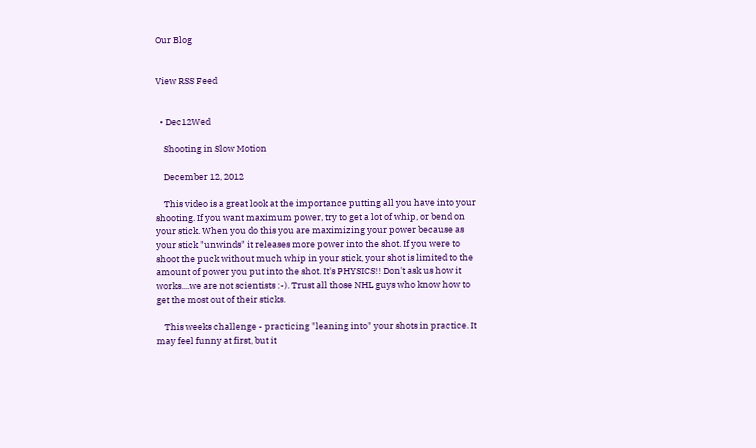Our Blog


View RSS Feed


  • Dec12Wed

    Shooting in Slow Motion

    December 12, 2012

    This video is a great look at the importance putting all you have into your shooting. If you want maximum power, try to get a lot of whip, or bend on your stick. When you do this you are maximizing your power because as your stick "unwinds" it releases more power into the shot. If you were to shoot the puck without much whip in your stick, your shot is limited to the amount of power you put into the shot. It's PHYSICS!! Don't ask us how it works....we are not scientists :-). Trust all those NHL guys who know how to get the most out of their sticks.

    This weeks challenge - practicing "leaning into" your shots in practice. It may feel funny at first, but it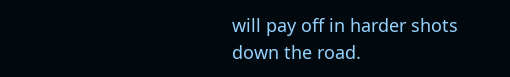will pay off in harder shots down the road.